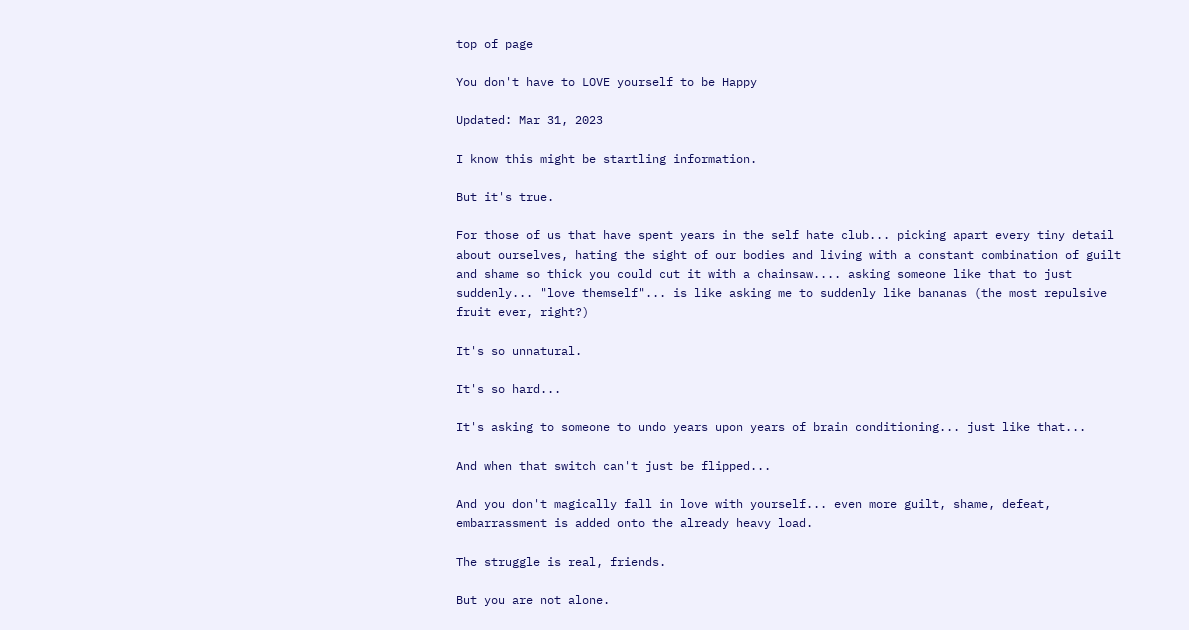top of page

You don't have to LOVE yourself to be Happy

Updated: Mar 31, 2023

I know this might be startling information.

But it's true.

For those of us that have spent years in the self hate club... picking apart every tiny detail about ourselves, hating the sight of our bodies and living with a constant combination of guilt and shame so thick you could cut it with a chainsaw.... asking someone like that to just suddenly... "love themself"... is like asking me to suddenly like bananas (the most repulsive fruit ever, right?)

It's so unnatural.

It's so hard...

It's asking to someone to undo years upon years of brain conditioning... just like that...

And when that switch can't just be flipped...

And you don't magically fall in love with yourself... even more guilt, shame, defeat, embarrassment is added onto the already heavy load.

The struggle is real, friends.

But you are not alone.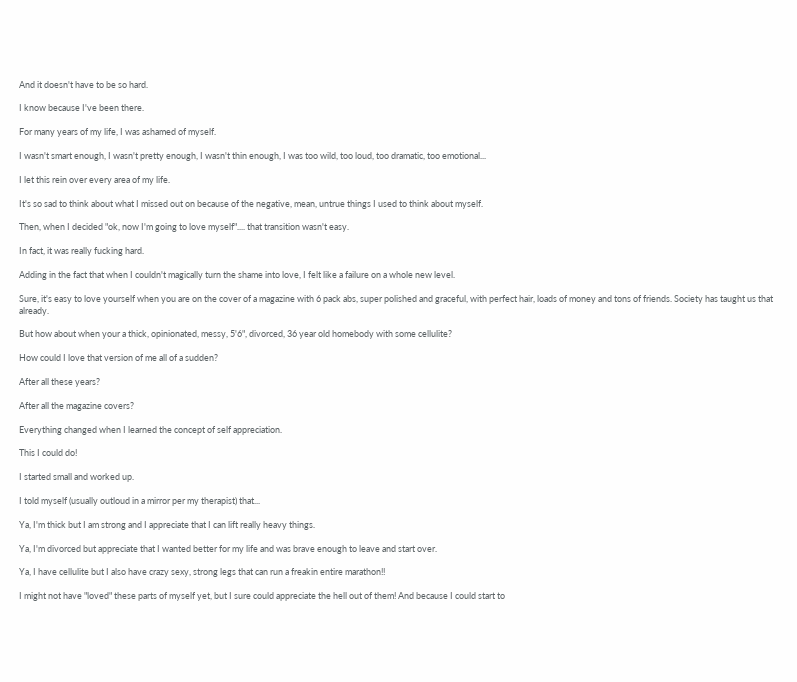And it doesn't have to be so hard.

I know because I've been there.

For many years of my life, I was ashamed of myself.

I wasn't smart enough, I wasn't pretty enough, I wasn't thin enough, I was too wild, too loud, too dramatic, too emotional...

I let this rein over every area of my life.

It's so sad to think about what I missed out on because of the negative, mean, untrue things I used to think about myself.

Then, when I decided "ok, now I'm going to love myself".... that transition wasn't easy.

In fact, it was really fucking hard.

Adding in the fact that when I couldn't magically turn the shame into love, I felt like a failure on a whole new level.

Sure, it's easy to love yourself when you are on the cover of a magazine with 6 pack abs, super polished and graceful, with perfect hair, loads of money and tons of friends. Society has taught us that already.

But how about when your a thick, opinionated, messy, 5'6", divorced, 36 year old homebody with some cellulite?

How could I love that version of me all of a sudden?

After all these years?

After all the magazine covers?

Everything changed when I learned the concept of self appreciation.

This I could do!

I started small and worked up.

I told myself (usually outloud in a mirror per my therapist) that...

Ya, I'm thick but I am strong and I appreciate that I can lift really heavy things.

Ya, I'm divorced but appreciate that I wanted better for my life and was brave enough to leave and start over.

Ya, I have cellulite but I also have crazy sexy, strong legs that can run a freakin entire marathon!!

I might not have "loved" these parts of myself yet, but I sure could appreciate the hell out of them! And because I could start to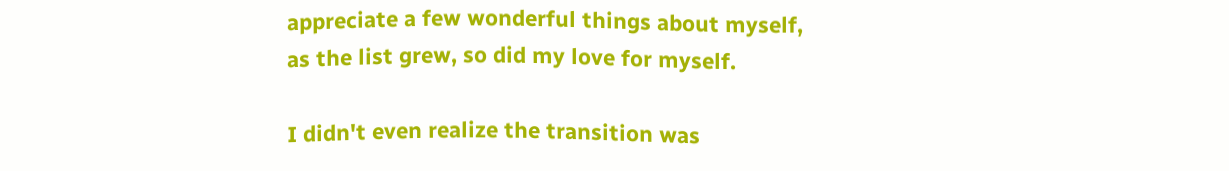appreciate a few wonderful things about myself, as the list grew, so did my love for myself.

I didn't even realize the transition was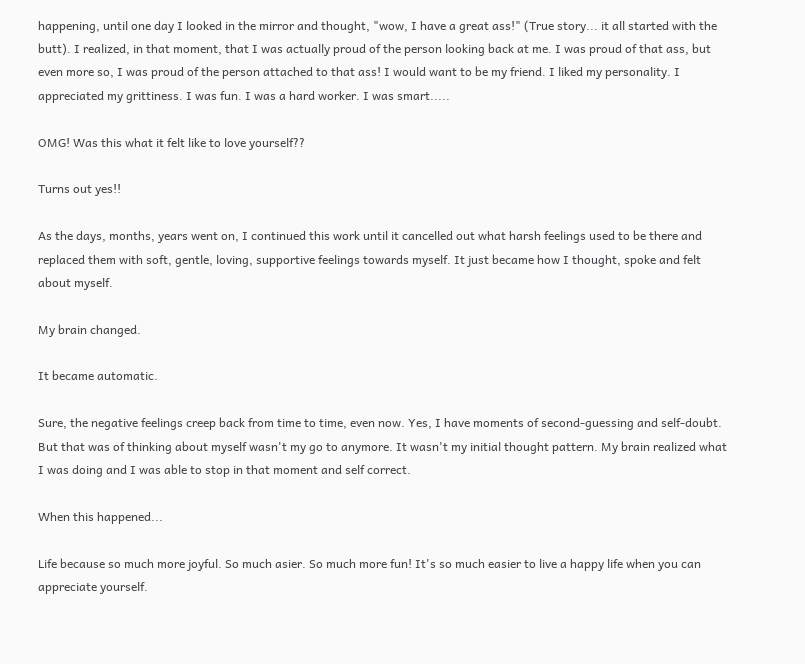happening, until one day I looked in the mirror and thought, "wow, I have a great ass!" (True story... it all started with the butt). I realized, in that moment, that I was actually proud of the person looking back at me. I was proud of that ass, but even more so, I was proud of the person attached to that ass! I would want to be my friend. I liked my personality. I appreciated my grittiness. I was fun. I was a hard worker. I was smart.....

OMG! Was this what it felt like to love yourself??

Turns out yes!!

As the days, months, years went on, I continued this work until it cancelled out what harsh feelings used to be there and replaced them with soft, gentle, loving, supportive feelings towards myself. It just became how I thought, spoke and felt about myself.

My brain changed.

It became automatic.

Sure, the negative feelings creep back from time to time, even now. Yes, I have moments of second-guessing and self-doubt. But that was of thinking about myself wasn't my go to anymore. It wasn't my initial thought pattern. My brain realized what I was doing and I was able to stop in that moment and self correct.

When this happened...

Life because so much more joyful. So much asier. So much more fun! It's so much easier to live a happy life when you can appreciate yourself.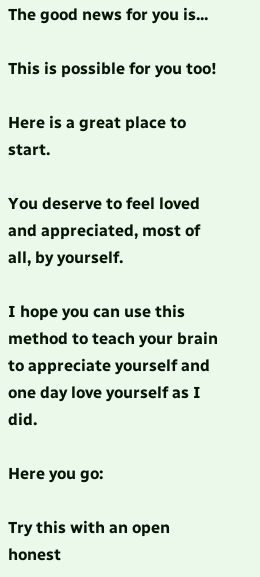The good news for you is...

This is possible for you too!

Here is a great place to start.

You deserve to feel loved and appreciated, most of all, by yourself.

I hope you can use this method to teach your brain to appreciate yourself and one day love yourself as I did.

Here you go:

Try this with an open honest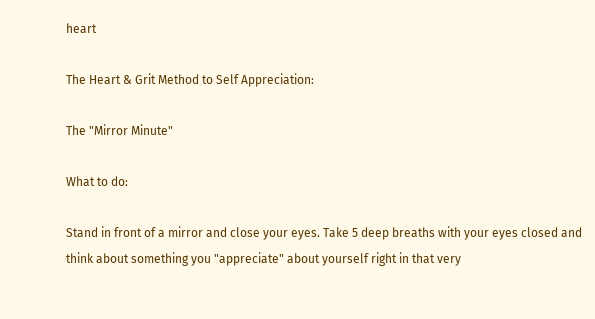heart

The Heart & Grit Method to Self Appreciation:

The "Mirror Minute"

What to do:

Stand in front of a mirror and close your eyes. Take 5 deep breaths with your eyes closed and think about something you "appreciate" about yourself right in that very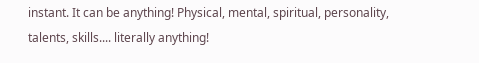instant. It can be anything! Physical, mental, spiritual, personality, talents, skills.... literally anything!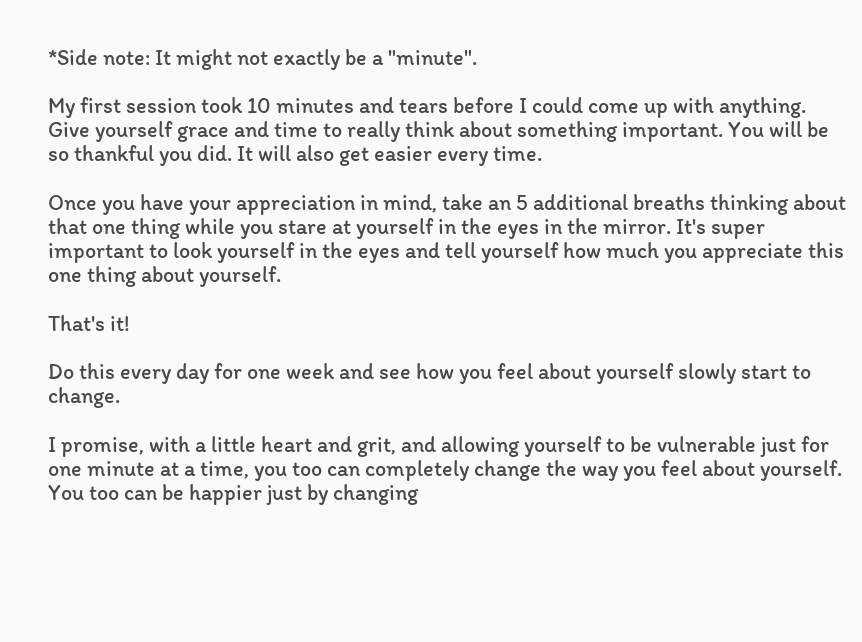*Side note: It might not exactly be a "minute".

My first session took 10 minutes and tears before I could come up with anything. Give yourself grace and time to really think about something important. You will be so thankful you did. It will also get easier every time.

Once you have your appreciation in mind, take an 5 additional breaths thinking about that one thing while you stare at yourself in the eyes in the mirror. It's super important to look yourself in the eyes and tell yourself how much you appreciate this one thing about yourself.

That's it!

Do this every day for one week and see how you feel about yourself slowly start to change.

I promise, with a little heart and grit, and allowing yourself to be vulnerable just for one minute at a time, you too can completely change the way you feel about yourself. You too can be happier just by changing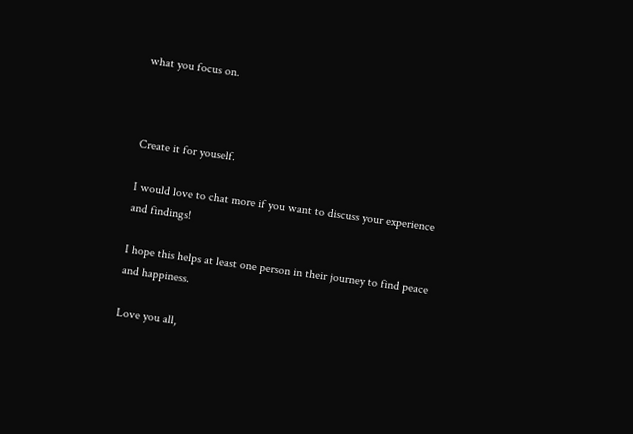what you focus on.



Create it for youself.

I would love to chat more if you want to discuss your experience and findings!

I hope this helps at least one person in their journey to find peace and happiness.

Love you all,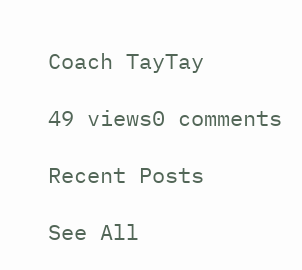Coach TayTay

49 views0 comments

Recent Posts

See All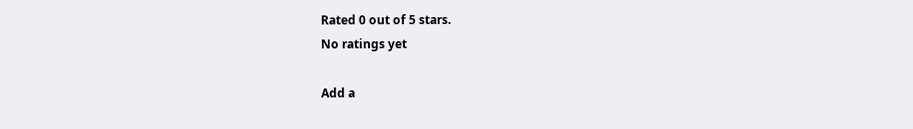Rated 0 out of 5 stars.
No ratings yet

Add a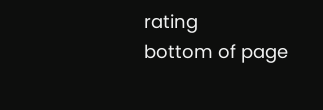rating
bottom of page